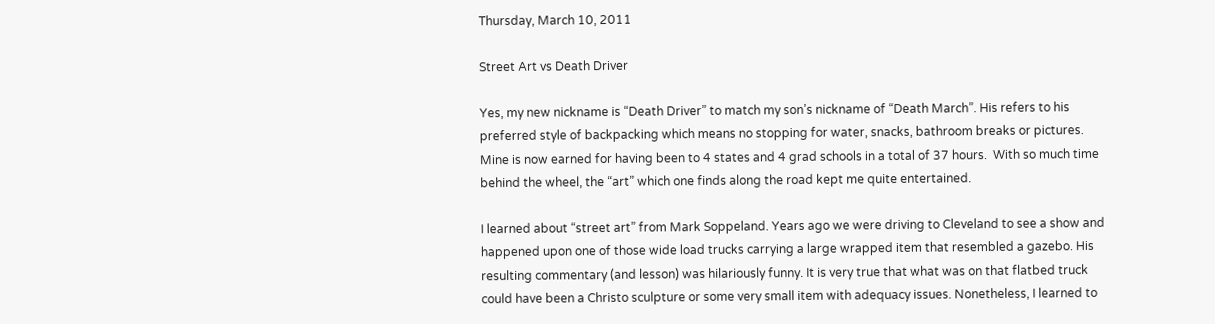Thursday, March 10, 2011

Street Art vs Death Driver

Yes, my new nickname is “Death Driver” to match my son’s nickname of “Death March”. His refers to his preferred style of backpacking which means no stopping for water, snacks, bathroom breaks or pictures. Mine is now earned for having been to 4 states and 4 grad schools in a total of 37 hours.  With so much time behind the wheel, the “art” which one finds along the road kept me quite entertained.

I learned about “street art” from Mark Soppeland. Years ago we were driving to Cleveland to see a show and happened upon one of those wide load trucks carrying a large wrapped item that resembled a gazebo. His resulting commentary (and lesson) was hilariously funny. It is very true that what was on that flatbed truck could have been a Christo sculpture or some very small item with adequacy issues. Nonetheless, I learned to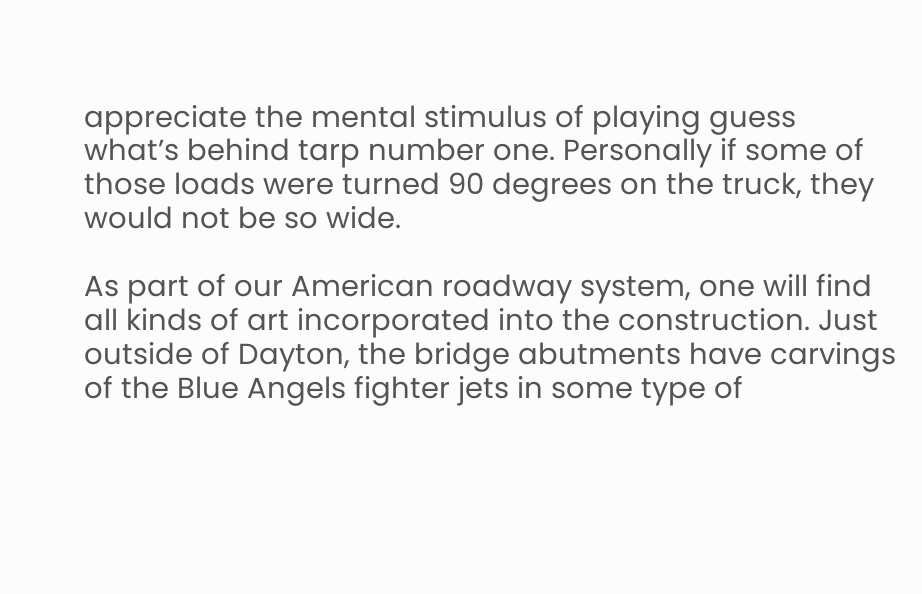appreciate the mental stimulus of playing guess what’s behind tarp number one. Personally if some of those loads were turned 90 degrees on the truck, they would not be so wide.

As part of our American roadway system, one will find all kinds of art incorporated into the construction. Just outside of Dayton, the bridge abutments have carvings of the Blue Angels fighter jets in some type of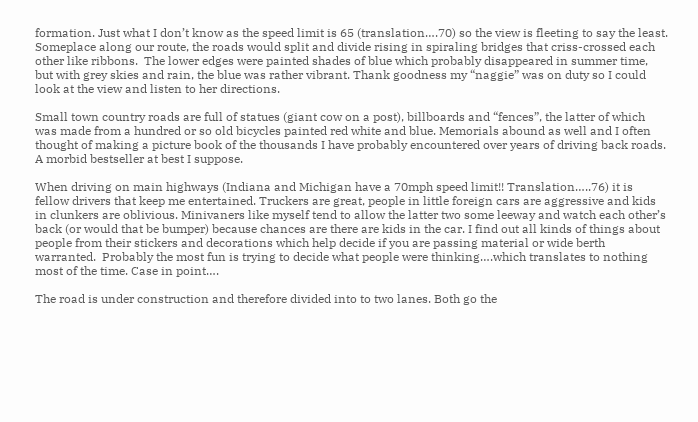formation. Just what I don’t know as the speed limit is 65 (translation….70) so the view is fleeting to say the least.  Someplace along our route, the roads would split and divide rising in spiraling bridges that criss-crossed each other like ribbons.  The lower edges were painted shades of blue which probably disappeared in summer time, but with grey skies and rain, the blue was rather vibrant. Thank goodness my “naggie” was on duty so I could look at the view and listen to her directions.

Small town country roads are full of statues (giant cow on a post), billboards and “fences”, the latter of which was made from a hundred or so old bicycles painted red white and blue. Memorials abound as well and I often thought of making a picture book of the thousands I have probably encountered over years of driving back roads. A morbid bestseller at best I suppose.

When driving on main highways (Indiana and Michigan have a 70mph speed limit!! Translation…..76) it is fellow drivers that keep me entertained. Truckers are great, people in little foreign cars are aggressive and kids in clunkers are oblivious. Minivaners like myself tend to allow the latter two some leeway and watch each other’s back (or would that be bumper) because chances are there are kids in the car. I find out all kinds of things about people from their stickers and decorations which help decide if you are passing material or wide berth warranted.  Probably the most fun is trying to decide what people were thinking….which translates to nothing most of the time. Case in point….

The road is under construction and therefore divided into to two lanes. Both go the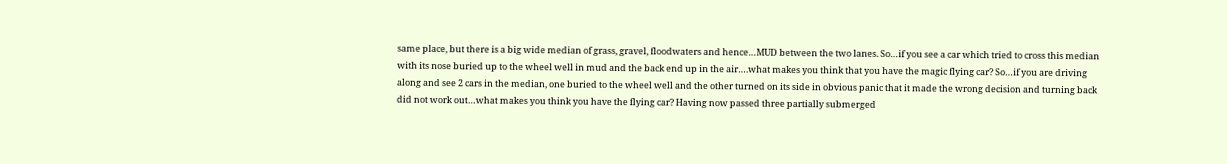same place, but there is a big wide median of grass, gravel, floodwaters and hence…MUD between the two lanes. So…if you see a car which tried to cross this median with its nose buried up to the wheel well in mud and the back end up in the air….what makes you think that you have the magic flying car? So…if you are driving along and see 2 cars in the median, one buried to the wheel well and the other turned on its side in obvious panic that it made the wrong decision and turning back did not work out…what makes you think you have the flying car? Having now passed three partially submerged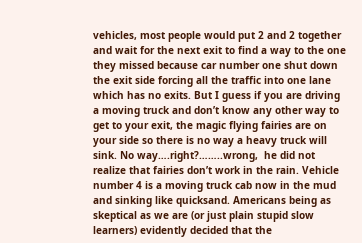vehicles, most people would put 2 and 2 together and wait for the next exit to find a way to the one they missed because car number one shut down the exit side forcing all the traffic into one lane which has no exits. But I guess if you are driving a moving truck and don’t know any other way to get to your exit, the magic flying fairies are on your side so there is no way a heavy truck will sink. No way….right?……..wrong,  he did not realize that fairies don’t work in the rain. Vehicle number 4 is a moving truck cab now in the mud and sinking like quicksand. Americans being as skeptical as we are (or just plain stupid slow learners) evidently decided that the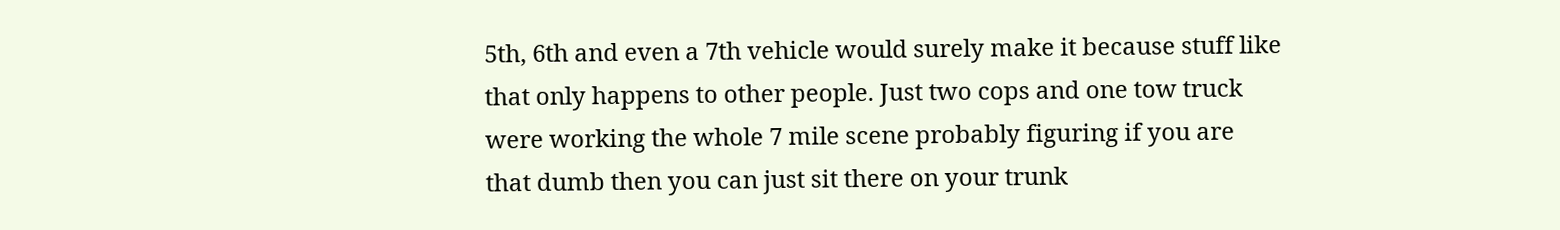5th, 6th and even a 7th vehicle would surely make it because stuff like that only happens to other people. Just two cops and one tow truck were working the whole 7 mile scene probably figuring if you are that dumb then you can just sit there on your trunk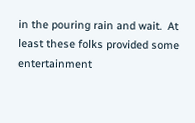in the pouring rain and wait.  At least these folks provided some entertainment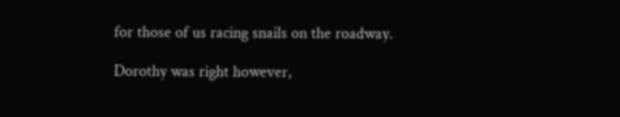for those of us racing snails on the roadway.

Dorothy was right however,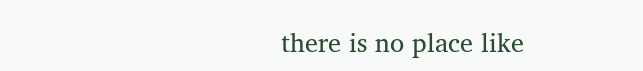there is no place like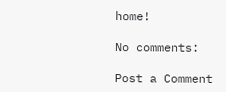home!

No comments:

Post a Comment